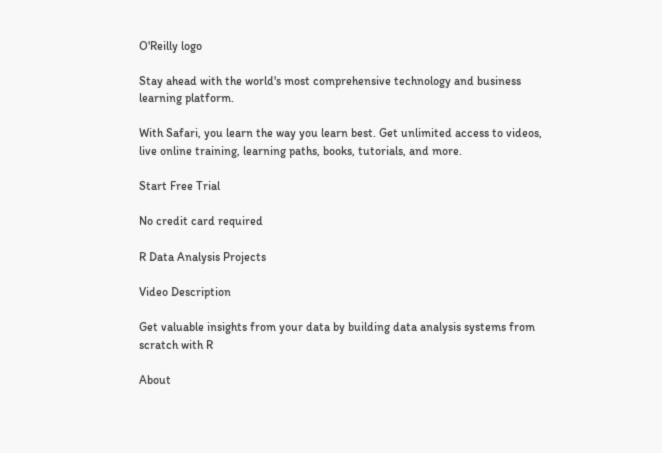O'Reilly logo

Stay ahead with the world's most comprehensive technology and business learning platform.

With Safari, you learn the way you learn best. Get unlimited access to videos, live online training, learning paths, books, tutorials, and more.

Start Free Trial

No credit card required

R Data Analysis Projects

Video Description

Get valuable insights from your data by building data analysis systems from scratch with R

About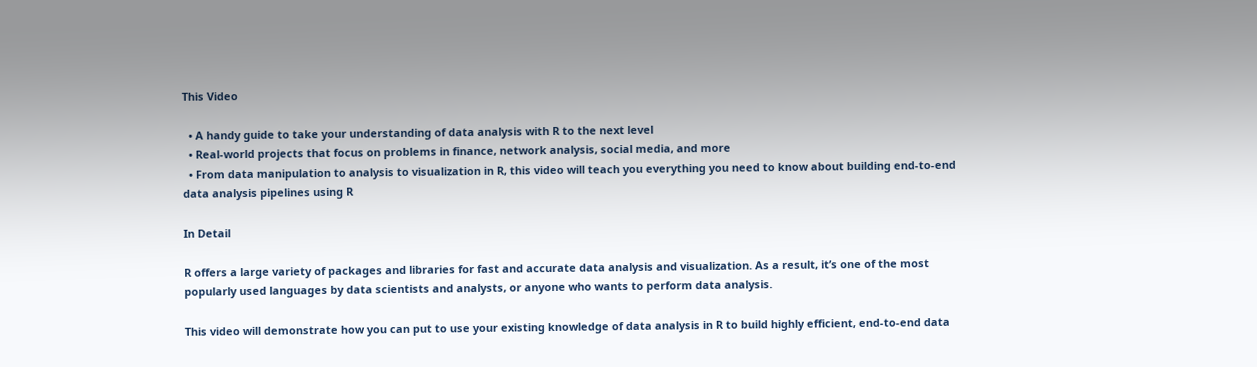This Video

  • A handy guide to take your understanding of data analysis with R to the next level
  • Real-world projects that focus on problems in finance, network analysis, social media, and more
  • From data manipulation to analysis to visualization in R, this video will teach you everything you need to know about building end-to-end data analysis pipelines using R

In Detail

R offers a large variety of packages and libraries for fast and accurate data analysis and visualization. As a result, it’s one of the most popularly used languages by data scientists and analysts, or anyone who wants to perform data analysis.

This video will demonstrate how you can put to use your existing knowledge of data analysis in R to build highly efficient, end-to-end data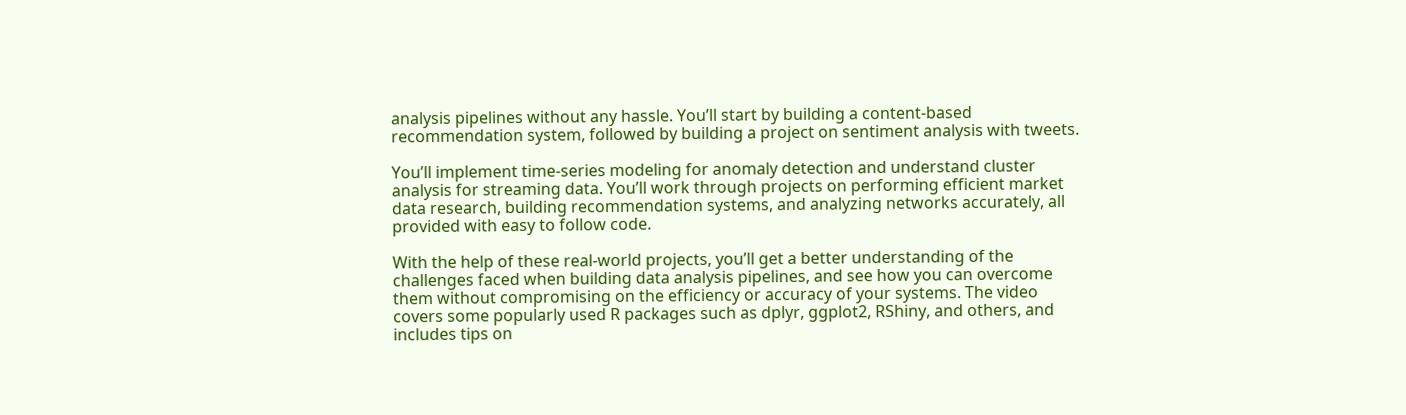analysis pipelines without any hassle. You’ll start by building a content-based recommendation system, followed by building a project on sentiment analysis with tweets.

You’ll implement time-series modeling for anomaly detection and understand cluster analysis for streaming data. You’ll work through projects on performing efficient market data research, building recommendation systems, and analyzing networks accurately, all provided with easy to follow code.

With the help of these real-world projects, you’ll get a better understanding of the challenges faced when building data analysis pipelines, and see how you can overcome them without compromising on the efficiency or accuracy of your systems. The video covers some popularly used R packages such as dplyr, ggplot2, RShiny, and others, and includes tips on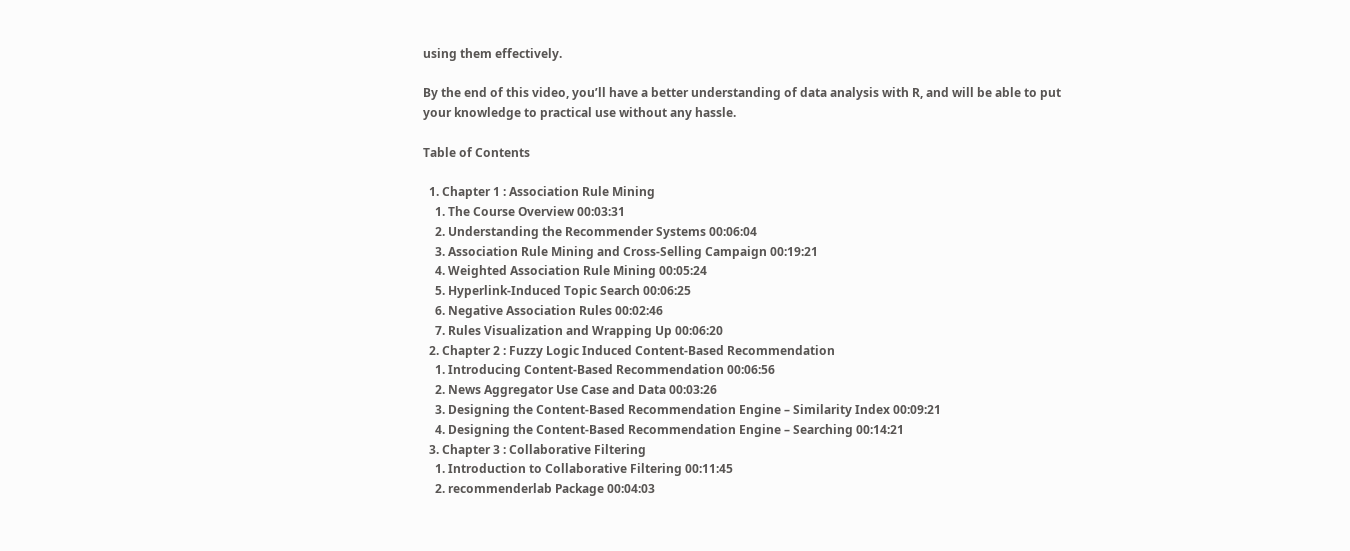using them effectively.

By the end of this video, you’ll have a better understanding of data analysis with R, and will be able to put your knowledge to practical use without any hassle.

Table of Contents

  1. Chapter 1 : Association Rule Mining
    1. The Course Overview 00:03:31
    2. Understanding the Recommender Systems 00:06:04
    3. Association Rule Mining and Cross-Selling Campaign 00:19:21
    4. Weighted Association Rule Mining 00:05:24
    5. Hyperlink-Induced Topic Search 00:06:25
    6. Negative Association Rules 00:02:46
    7. Rules Visualization and Wrapping Up 00:06:20
  2. Chapter 2 : Fuzzy Logic Induced Content-Based Recommendation
    1. Introducing Content-Based Recommendation 00:06:56
    2. News Aggregator Use Case and Data 00:03:26
    3. Designing the Content-Based Recommendation Engine – Similarity Index 00:09:21
    4. Designing the Content-Based Recommendation Engine – Searching 00:14:21
  3. Chapter 3 : Collaborative Filtering
    1. Introduction to Collaborative Filtering 00:11:45
    2. recommenderlab Package 00:04:03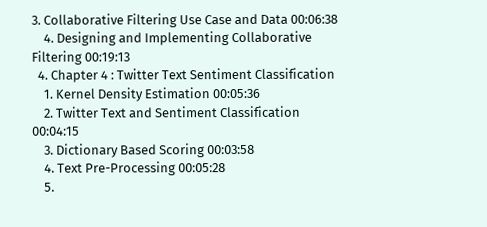3. Collaborative Filtering Use Case and Data 00:06:38
    4. Designing and Implementing Collaborative Filtering 00:19:13
  4. Chapter 4 : Twitter Text Sentiment Classification
    1. Kernel Density Estimation 00:05:36
    2. Twitter Text and Sentiment Classification 00:04:15
    3. Dictionary Based Scoring 00:03:58
    4. Text Pre-Processing 00:05:28
    5.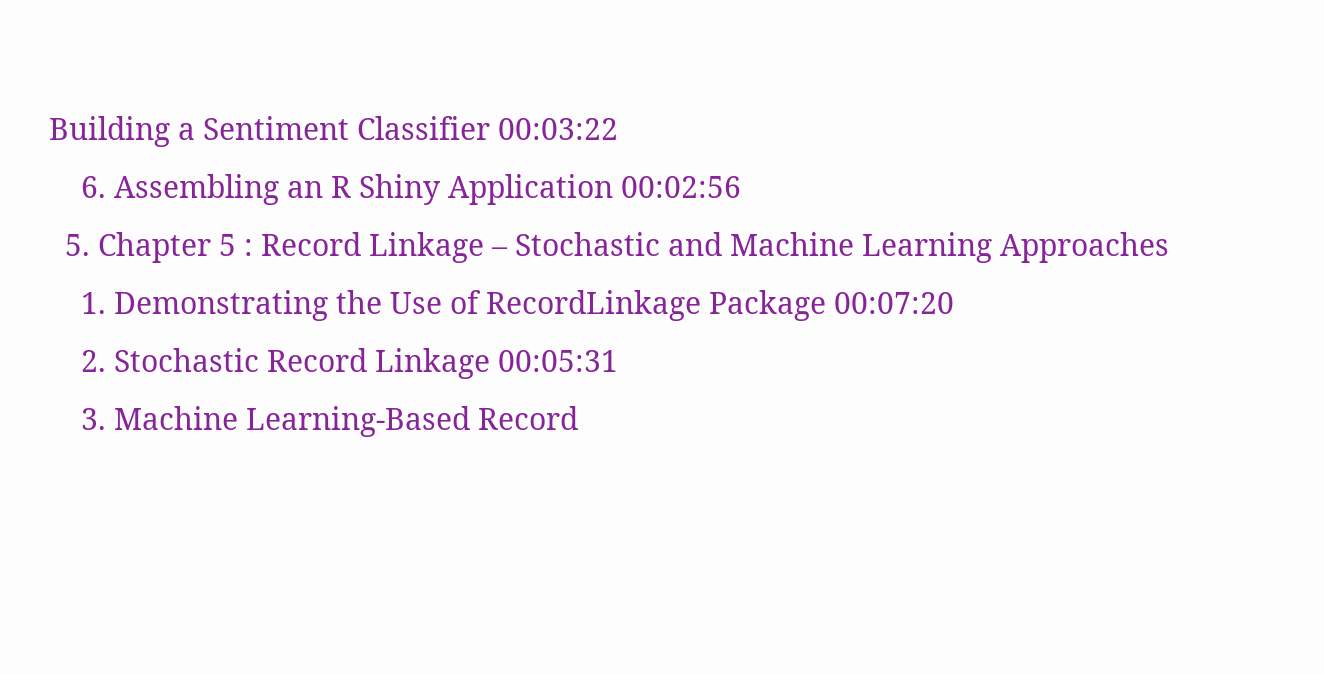Building a Sentiment Classifier 00:03:22
    6. Assembling an R Shiny Application 00:02:56
  5. Chapter 5 : Record Linkage – Stochastic and Machine Learning Approaches
    1. Demonstrating the Use of RecordLinkage Package 00:07:20
    2. Stochastic Record Linkage 00:05:31
    3. Machine Learning-Based Record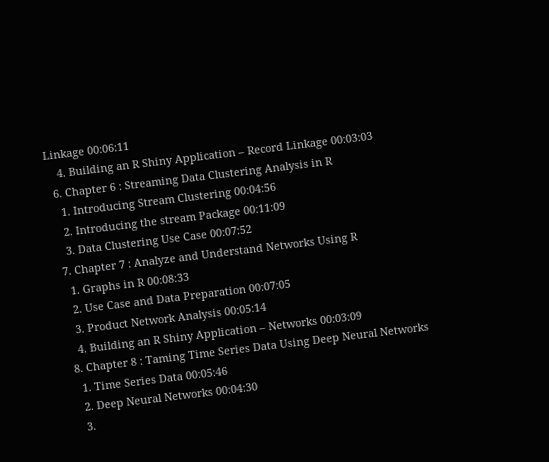Linkage 00:06:11
    4. Building an R Shiny Application – Record Linkage 00:03:03
  6. Chapter 6 : Streaming Data Clustering Analysis in R
    1. Introducing Stream Clustering 00:04:56
    2. Introducing the stream Package 00:11:09
    3. Data Clustering Use Case 00:07:52
  7. Chapter 7 : Analyze and Understand Networks Using R
    1. Graphs in R 00:08:33
    2. Use Case and Data Preparation 00:07:05
    3. Product Network Analysis 00:05:14
    4. Building an R Shiny Application – Networks 00:03:09
  8. Chapter 8 : Taming Time Series Data Using Deep Neural Networks
    1. Time Series Data 00:05:46
    2. Deep Neural Networks 00:04:30
    3.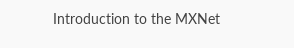Introduction to the MXNet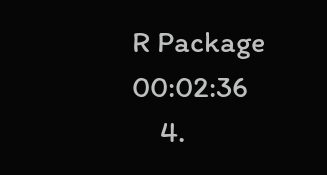R Package 00:02:36
    4.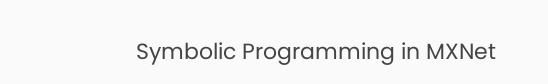Symbolic Programming in MXNet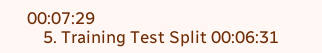00:07:29
    5. Training Test Split 00:06:31